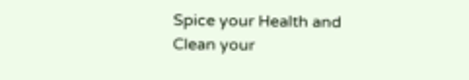Spice your Health and Clean your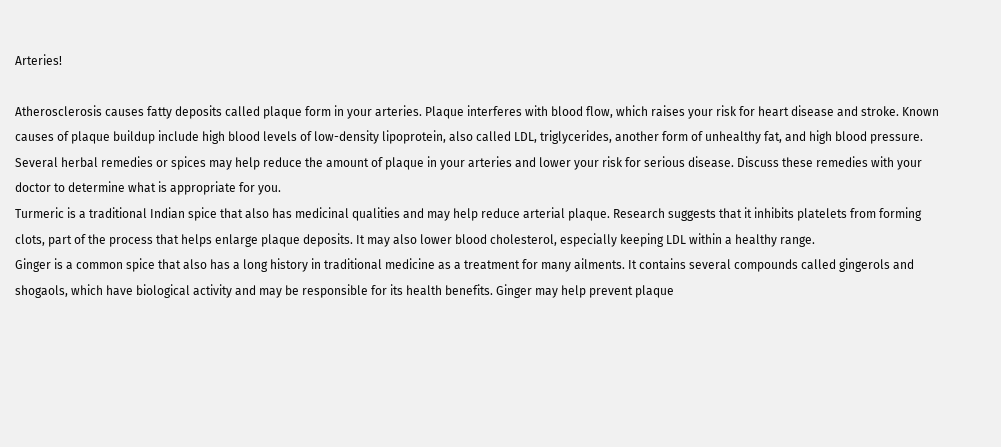Arteries!

Atherosclerosis causes fatty deposits called plaque form in your arteries. Plaque interferes with blood flow, which raises your risk for heart disease and stroke. Known causes of plaque buildup include high blood levels of low-density lipoprotein, also called LDL, triglycerides, another form of unhealthy fat, and high blood pressure. Several herbal remedies or spices may help reduce the amount of plaque in your arteries and lower your risk for serious disease. Discuss these remedies with your doctor to determine what is appropriate for you.
Turmeric is a traditional Indian spice that also has medicinal qualities and may help reduce arterial plaque. Research suggests that it inhibits platelets from forming clots, part of the process that helps enlarge plaque deposits. It may also lower blood cholesterol, especially keeping LDL within a healthy range.
Ginger is a common spice that also has a long history in traditional medicine as a treatment for many ailments. It contains several compounds called gingerols and shogaols, which have biological activity and may be responsible for its health benefits. Ginger may help prevent plaque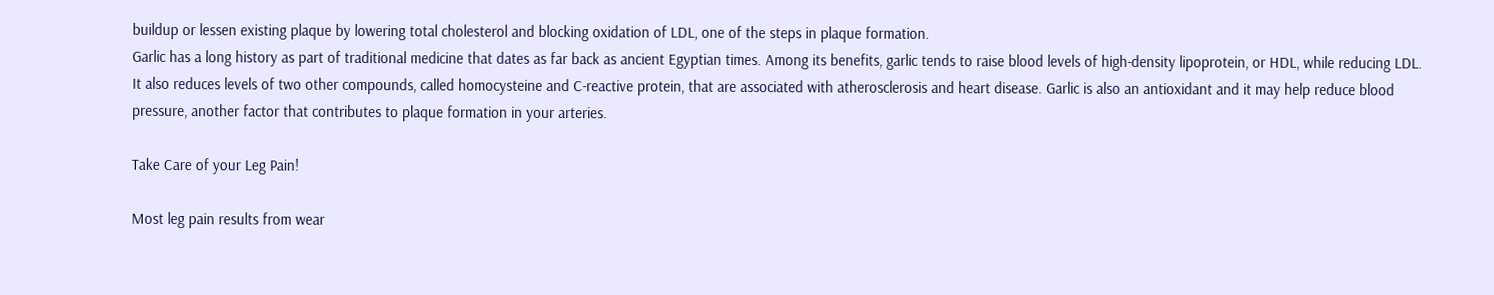buildup or lessen existing plaque by lowering total cholesterol and blocking oxidation of LDL, one of the steps in plaque formation.
Garlic has a long history as part of traditional medicine that dates as far back as ancient Egyptian times. Among its benefits, garlic tends to raise blood levels of high-density lipoprotein, or HDL, while reducing LDL. It also reduces levels of two other compounds, called homocysteine and C-reactive protein, that are associated with atherosclerosis and heart disease. Garlic is also an antioxidant and it may help reduce blood pressure, another factor that contributes to plaque formation in your arteries.

Take Care of your Leg Pain!

Most leg pain results from wear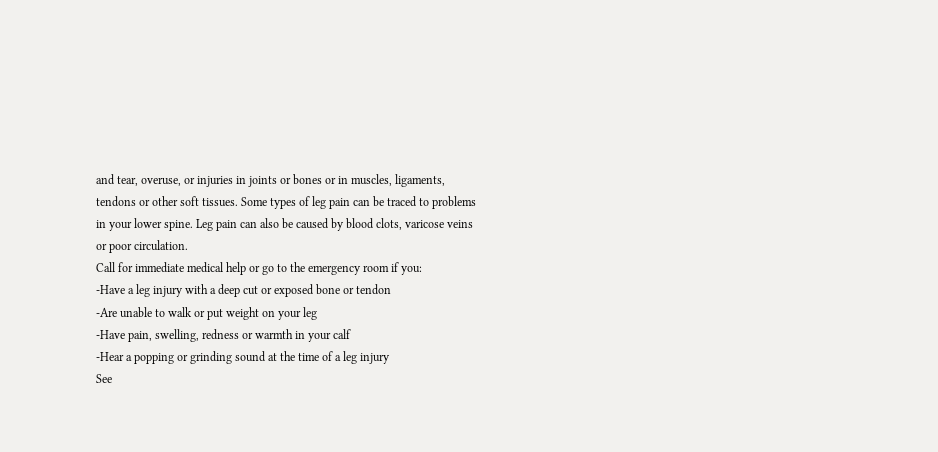and tear, overuse, or injuries in joints or bones or in muscles, ligaments, tendons or other soft tissues. Some types of leg pain can be traced to problems in your lower spine. Leg pain can also be caused by blood clots, varicose veins or poor circulation.
Call for immediate medical help or go to the emergency room if you:
-Have a leg injury with a deep cut or exposed bone or tendon
-Are unable to walk or put weight on your leg
-Have pain, swelling, redness or warmth in your calf
-Hear a popping or grinding sound at the time of a leg injury
See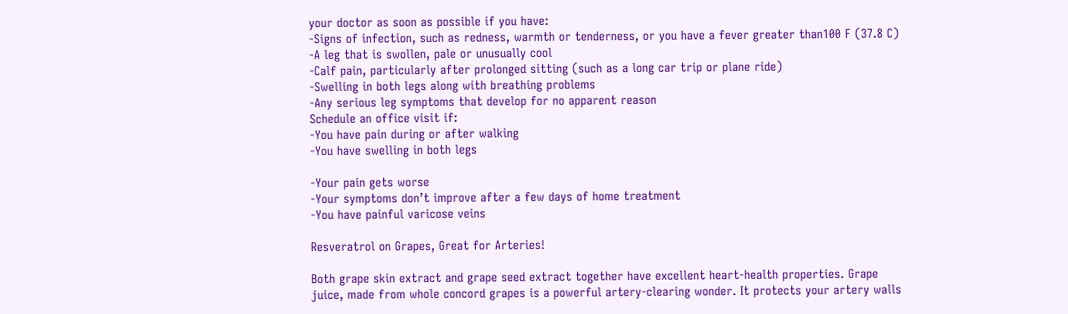your doctor as soon as possible if you have:
-Signs of infection, such as redness, warmth or tenderness, or you have a fever greater than100 F (37.8 C)
-A leg that is swollen, pale or unusually cool
-Calf pain, particularly after prolonged sitting (such as a long car trip or plane ride)
-Swelling in both legs along with breathing problems
-Any serious leg symptoms that develop for no apparent reason
Schedule an office visit if:
-You have pain during or after walking
-You have swelling in both legs

-Your pain gets worse
-Your symptoms don’t improve after a few days of home treatment
-You have painful varicose veins

Resveratrol on Grapes, Great for Arteries!

Both grape skin extract and grape seed extract together have excellent heart-health properties. Grape juice, made from whole concord grapes is a powerful artery-clearing wonder. It protects your artery walls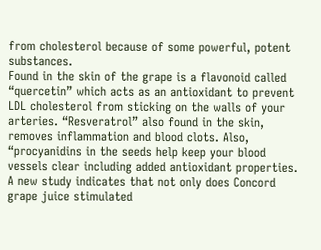from cholesterol because of some powerful, potent substances.
Found in the skin of the grape is a flavonoid called “quercetin” which acts as an antioxidant to prevent LDL cholesterol from sticking on the walls of your arteries. “Resveratrol” also found in the skin, removes inflammation and blood clots. Also, “procyanidins in the seeds help keep your blood vessels clear including added antioxidant properties.
A new study indicates that not only does Concord grape juice stimulated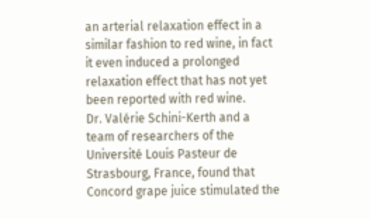an arterial relaxation effect in a similar fashion to red wine, in fact it even induced a prolonged relaxation effect that has not yet been reported with red wine.
Dr. Valérie Schini-Kerth and a team of researchers of the Université Louis Pasteur de Strasbourg, France, found that Concord grape juice stimulated the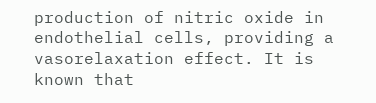production of nitric oxide in endothelial cells, providing a vasorelaxation effect. It is known that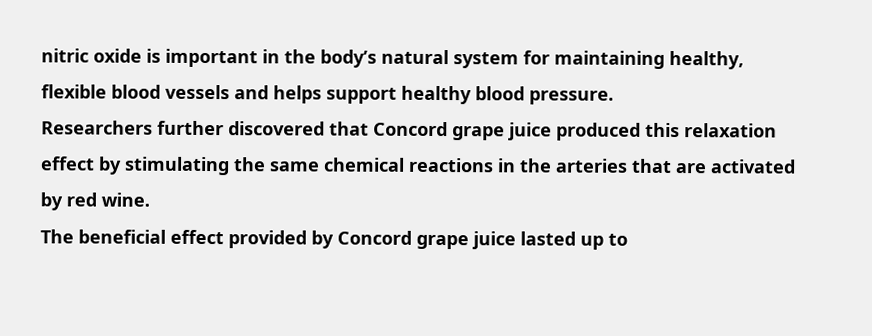nitric oxide is important in the body’s natural system for maintaining healthy, flexible blood vessels and helps support healthy blood pressure.
Researchers further discovered that Concord grape juice produced this relaxation effect by stimulating the same chemical reactions in the arteries that are activated by red wine.
The beneficial effect provided by Concord grape juice lasted up to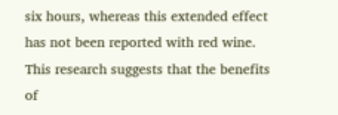six hours, whereas this extended effect has not been reported with red wine. This research suggests that the benefits of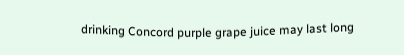drinking Concord purple grape juice may last long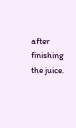after finishing the juice.